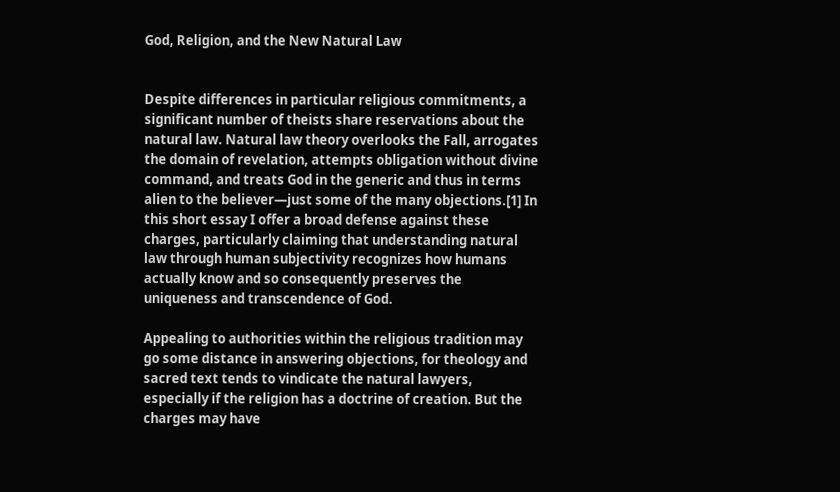God, Religion, and the New Natural Law


Despite differences in particular religious commitments, a significant number of theists share reservations about the natural law. Natural law theory overlooks the Fall, arrogates the domain of revelation, attempts obligation without divine command, and treats God in the generic and thus in terms alien to the believer—just some of the many objections.[1] In this short essay I offer a broad defense against these charges, particularly claiming that understanding natural law through human subjectivity recognizes how humans actually know and so consequently preserves the uniqueness and transcendence of God.

Appealing to authorities within the religious tradition may go some distance in answering objections, for theology and sacred text tends to vindicate the natural lawyers, especially if the religion has a doctrine of creation. But the charges may have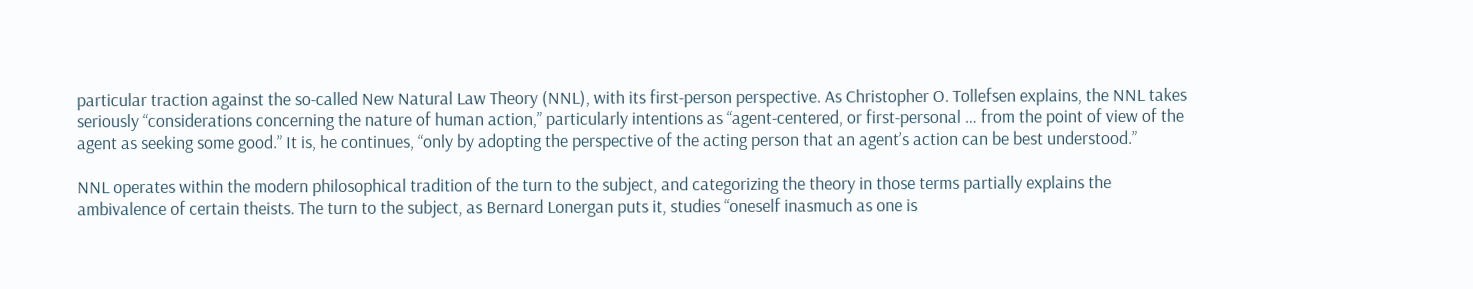particular traction against the so-called New Natural Law Theory (NNL), with its first-person perspective. As Christopher O. Tollefsen explains, the NNL takes seriously “considerations concerning the nature of human action,” particularly intentions as “agent-centered, or first-personal … from the point of view of the agent as seeking some good.” It is, he continues, “only by adopting the perspective of the acting person that an agent’s action can be best understood.”

NNL operates within the modern philosophical tradition of the turn to the subject, and categorizing the theory in those terms partially explains the ambivalence of certain theists. The turn to the subject, as Bernard Lonergan puts it, studies “oneself inasmuch as one is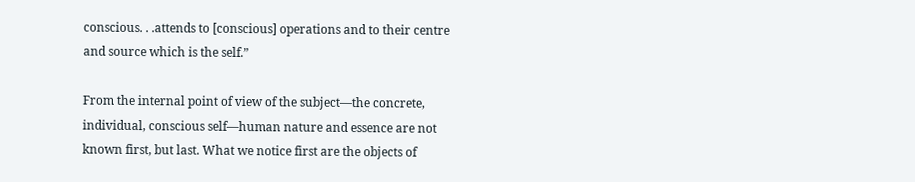conscious. . .attends to [conscious] operations and to their centre and source which is the self.”

From the internal point of view of the subject—the concrete, individual, conscious self—human nature and essence are not known first, but last. What we notice first are the objects of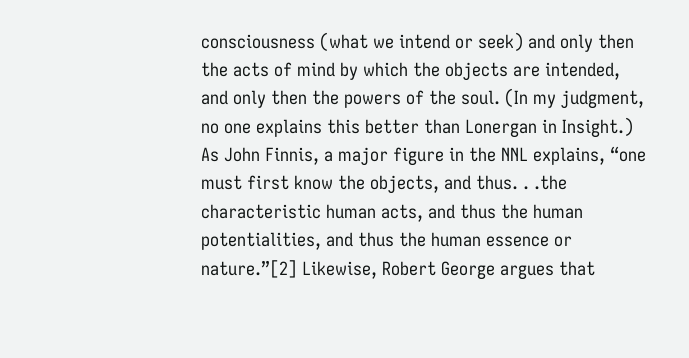consciousness (what we intend or seek) and only then the acts of mind by which the objects are intended, and only then the powers of the soul. (In my judgment, no one explains this better than Lonergan in Insight.) As John Finnis, a major figure in the NNL explains, “one must first know the objects, and thus. . .the characteristic human acts, and thus the human potentialities, and thus the human essence or nature.”[2] Likewise, Robert George argues that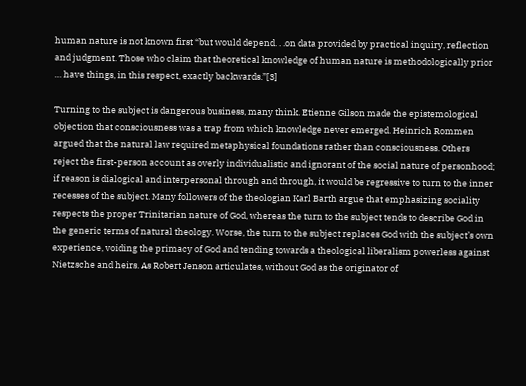human nature is not known first “but would depend. . .on data provided by practical inquiry, reflection and judgment. Those who claim that theoretical knowledge of human nature is methodologically prior … have things, in this respect, exactly backwards.”[3]

Turning to the subject is dangerous business, many think. Etienne Gilson made the epistemological objection that consciousness was a trap from which knowledge never emerged. Heinrich Rommen argued that the natural law required metaphysical foundations rather than consciousness. Others reject the first-person account as overly individualistic and ignorant of the social nature of personhood; if reason is dialogical and interpersonal through and through, it would be regressive to turn to the inner recesses of the subject. Many followers of the theologian Karl Barth argue that emphasizing sociality respects the proper Trinitarian nature of God, whereas the turn to the subject tends to describe God in the generic terms of natural theology. Worse, the turn to the subject replaces God with the subject’s own experience, voiding the primacy of God and tending towards a theological liberalism powerless against Nietzsche and heirs. As Robert Jenson articulates, without God as the originator of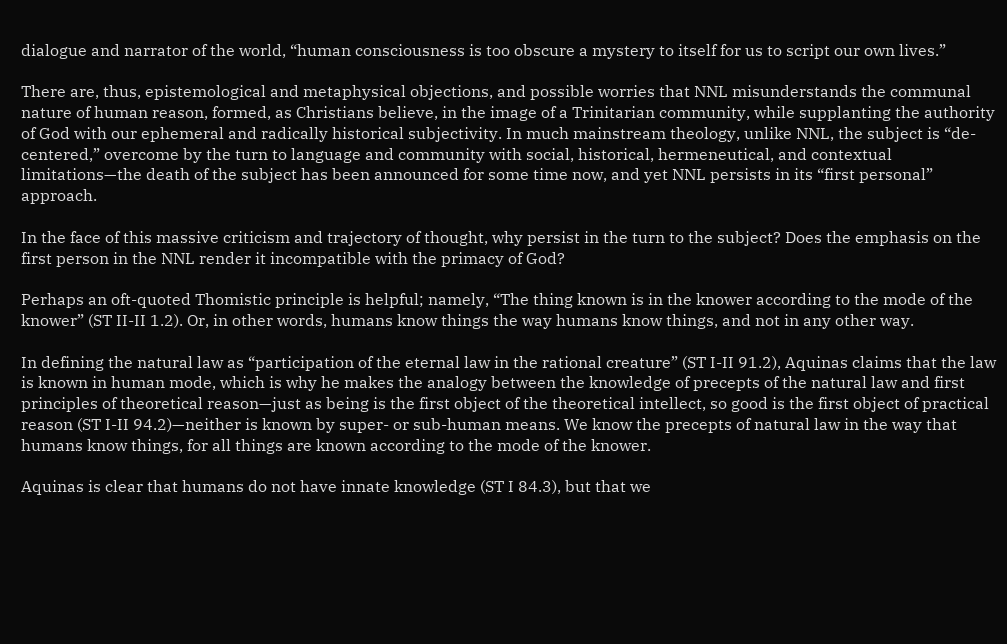dialogue and narrator of the world, “human consciousness is too obscure a mystery to itself for us to script our own lives.”

There are, thus, epistemological and metaphysical objections, and possible worries that NNL misunderstands the communal nature of human reason, formed, as Christians believe, in the image of a Trinitarian community, while supplanting the authority of God with our ephemeral and radically historical subjectivity. In much mainstream theology, unlike NNL, the subject is “de-centered,” overcome by the turn to language and community with social, historical, hermeneutical, and contextual limitations—the death of the subject has been announced for some time now, and yet NNL persists in its “first personal” approach.

In the face of this massive criticism and trajectory of thought, why persist in the turn to the subject? Does the emphasis on the first person in the NNL render it incompatible with the primacy of God?

Perhaps an oft-quoted Thomistic principle is helpful; namely, “The thing known is in the knower according to the mode of the knower” (ST II-II 1.2). Or, in other words, humans know things the way humans know things, and not in any other way.

In defining the natural law as “participation of the eternal law in the rational creature” (ST I-II 91.2), Aquinas claims that the law is known in human mode, which is why he makes the analogy between the knowledge of precepts of the natural law and first principles of theoretical reason—just as being is the first object of the theoretical intellect, so good is the first object of practical reason (ST I-II 94.2)—neither is known by super- or sub-human means. We know the precepts of natural law in the way that humans know things, for all things are known according to the mode of the knower.

Aquinas is clear that humans do not have innate knowledge (ST I 84.3), but that we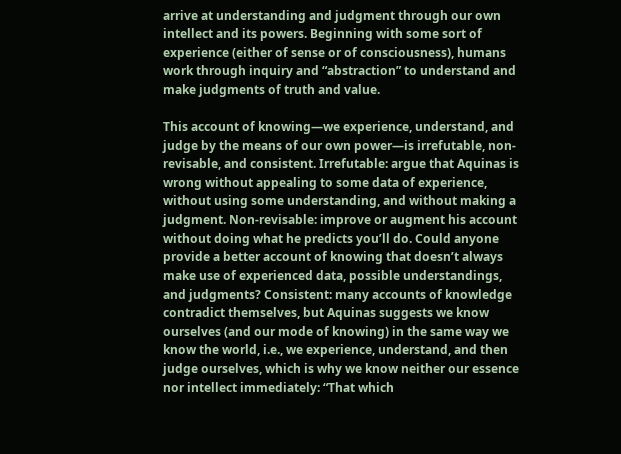arrive at understanding and judgment through our own intellect and its powers. Beginning with some sort of experience (either of sense or of consciousness), humans work through inquiry and “abstraction” to understand and make judgments of truth and value.

This account of knowing—we experience, understand, and judge by the means of our own power—is irrefutable, non-revisable, and consistent. Irrefutable: argue that Aquinas is wrong without appealing to some data of experience, without using some understanding, and without making a judgment. Non-revisable: improve or augment his account without doing what he predicts you’ll do. Could anyone provide a better account of knowing that doesn’t always make use of experienced data, possible understandings, and judgments? Consistent: many accounts of knowledge contradict themselves, but Aquinas suggests we know ourselves (and our mode of knowing) in the same way we know the world, i.e., we experience, understand, and then judge ourselves, which is why we know neither our essence nor intellect immediately: “That which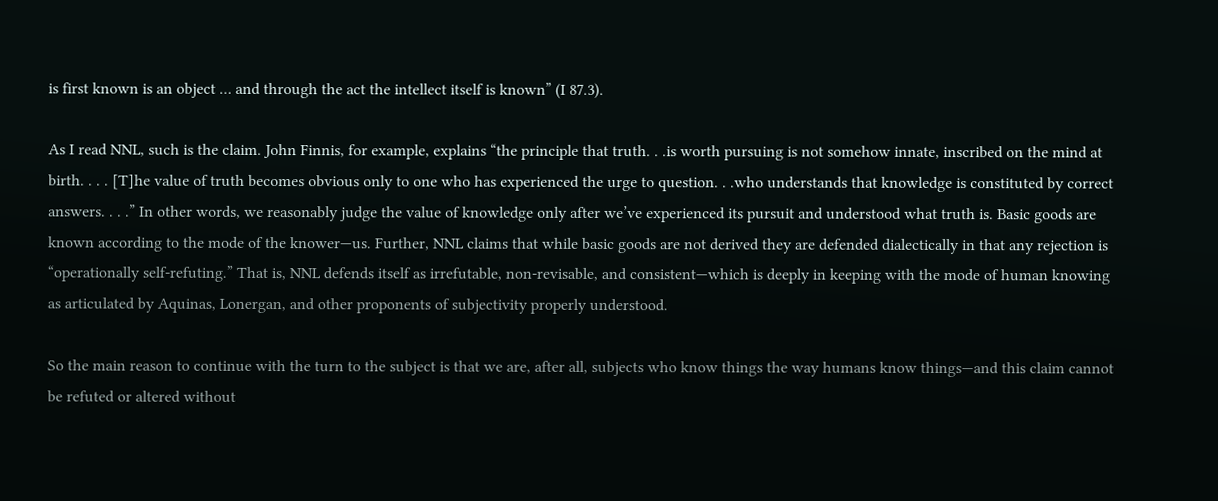is first known is an object … and through the act the intellect itself is known” (I 87.3).

As I read NNL, such is the claim. John Finnis, for example, explains “the principle that truth. . .is worth pursuing is not somehow innate, inscribed on the mind at birth. . . . [T]he value of truth becomes obvious only to one who has experienced the urge to question. . .who understands that knowledge is constituted by correct answers. . . .” In other words, we reasonably judge the value of knowledge only after we’ve experienced its pursuit and understood what truth is. Basic goods are known according to the mode of the knower—us. Further, NNL claims that while basic goods are not derived they are defended dialectically in that any rejection is “operationally self-refuting.” That is, NNL defends itself as irrefutable, non-revisable, and consistent—which is deeply in keeping with the mode of human knowing as articulated by Aquinas, Lonergan, and other proponents of subjectivity properly understood.

So the main reason to continue with the turn to the subject is that we are, after all, subjects who know things the way humans know things—and this claim cannot be refuted or altered without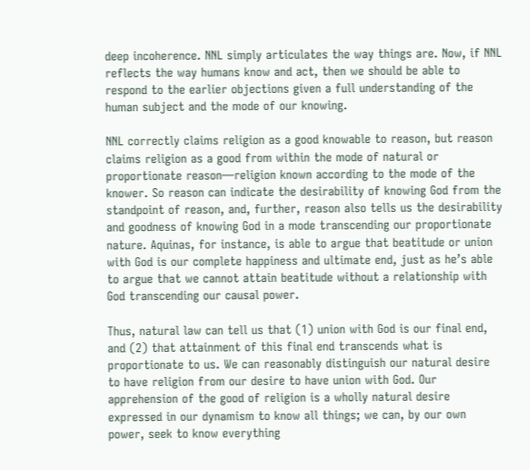deep incoherence. NNL simply articulates the way things are. Now, if NNL reflects the way humans know and act, then we should be able to respond to the earlier objections given a full understanding of the human subject and the mode of our knowing.

NNL correctly claims religion as a good knowable to reason, but reason claims religion as a good from within the mode of natural or proportionate reason—religion known according to the mode of the knower. So reason can indicate the desirability of knowing God from the standpoint of reason, and, further, reason also tells us the desirability and goodness of knowing God in a mode transcending our proportionate nature. Aquinas, for instance, is able to argue that beatitude or union with God is our complete happiness and ultimate end, just as he’s able to argue that we cannot attain beatitude without a relationship with God transcending our causal power.

Thus, natural law can tell us that (1) union with God is our final end, and (2) that attainment of this final end transcends what is proportionate to us. We can reasonably distinguish our natural desire to have religion from our desire to have union with God. Our apprehension of the good of religion is a wholly natural desire expressed in our dynamism to know all things; we can, by our own power, seek to know everything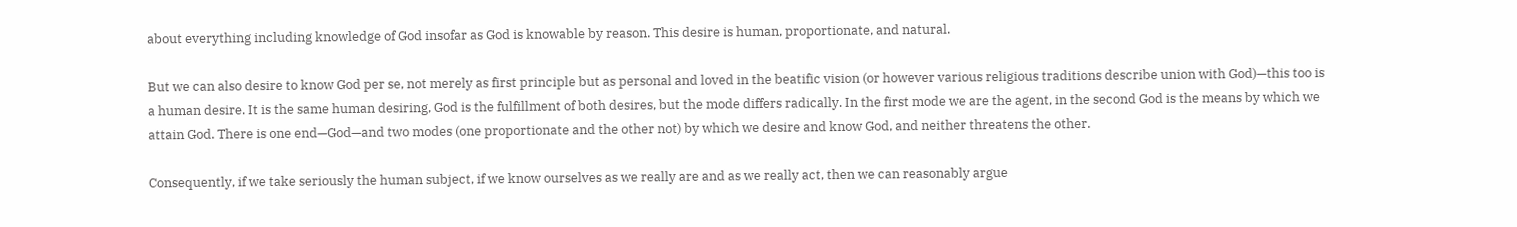about everything including knowledge of God insofar as God is knowable by reason. This desire is human, proportionate, and natural.

But we can also desire to know God per se, not merely as first principle but as personal and loved in the beatific vision (or however various religious traditions describe union with God)—this too is a human desire. It is the same human desiring, God is the fulfillment of both desires, but the mode differs radically. In the first mode we are the agent, in the second God is the means by which we attain God. There is one end—God—and two modes (one proportionate and the other not) by which we desire and know God, and neither threatens the other.

Consequently, if we take seriously the human subject, if we know ourselves as we really are and as we really act, then we can reasonably argue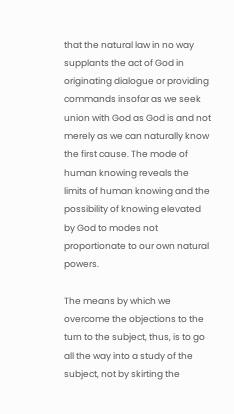that the natural law in no way supplants the act of God in originating dialogue or providing commands insofar as we seek union with God as God is and not merely as we can naturally know the first cause. The mode of human knowing reveals the limits of human knowing and the possibility of knowing elevated by God to modes not proportionate to our own natural powers.

The means by which we overcome the objections to the turn to the subject, thus, is to go all the way into a study of the subject, not by skirting the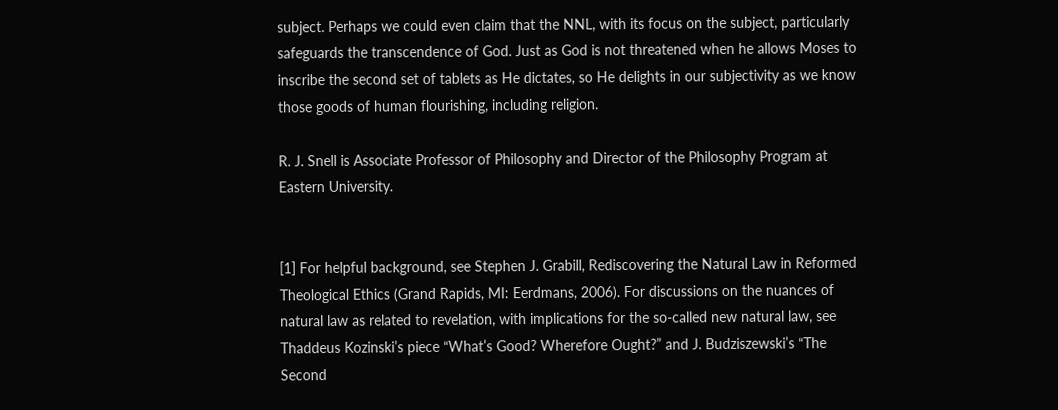subject. Perhaps we could even claim that the NNL, with its focus on the subject, particularly safeguards the transcendence of God. Just as God is not threatened when he allows Moses to inscribe the second set of tablets as He dictates, so He delights in our subjectivity as we know those goods of human flourishing, including religion.

R. J. Snell is Associate Professor of Philosophy and Director of the Philosophy Program at Eastern University.


[1] For helpful background, see Stephen J. Grabill, Rediscovering the Natural Law in Reformed Theological Ethics (Grand Rapids, MI: Eerdmans, 2006). For discussions on the nuances of natural law as related to revelation, with implications for the so-called new natural law, see Thaddeus Kozinski’s piece “What’s Good? Wherefore Ought?” and J. Budziszewski’s “The Second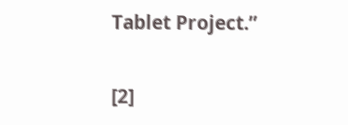Tablet Project.”

[2]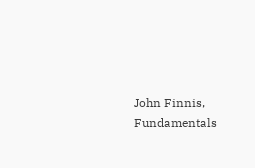John Finnis, Fundamentals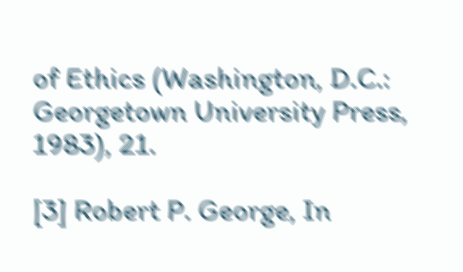of Ethics (Washington, D.C.: Georgetown University Press, 1983), 21.

[3] Robert P. George, In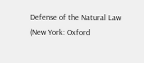Defense of the Natural Law (New York: Oxford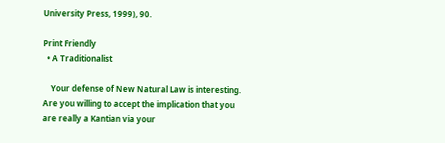University Press, 1999), 90.

Print Friendly
  • A Traditionalist

    Your defense of New Natural Law is interesting. Are you willing to accept the implication that you are really a Kantian via your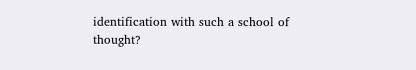identification with such a school of thought?